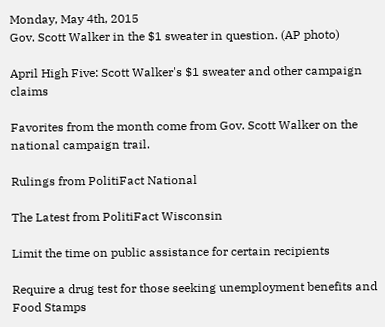Monday, May 4th, 2015
Gov. Scott Walker in the $1 sweater in question. (AP photo)

April High Five: Scott Walker's $1 sweater and other campaign claims

Favorites from the month come from Gov. Scott Walker on the national campaign trail.

Rulings from PolitiFact National

The Latest from PolitiFact Wisconsin

Limit the time on public assistance for certain recipients

Require a drug test for those seeking unemployment benefits and Food Stamps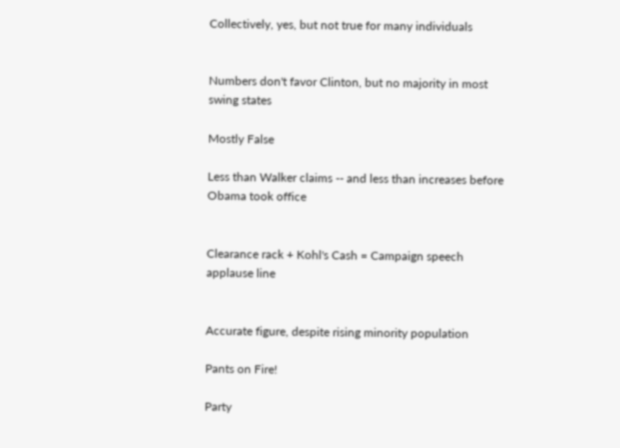Collectively, yes, but not true for many individuals


Numbers don't favor Clinton, but no majority in most swing states

Mostly False

Less than Walker claims -- and less than increases before Obama took office


Clearance rack + Kohl's Cash = Campaign speech applause line


Accurate figure, despite rising minority population

Pants on Fire!

Party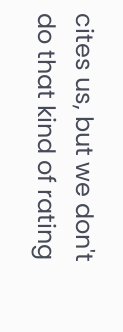cites us, but we don't do that kind of rating